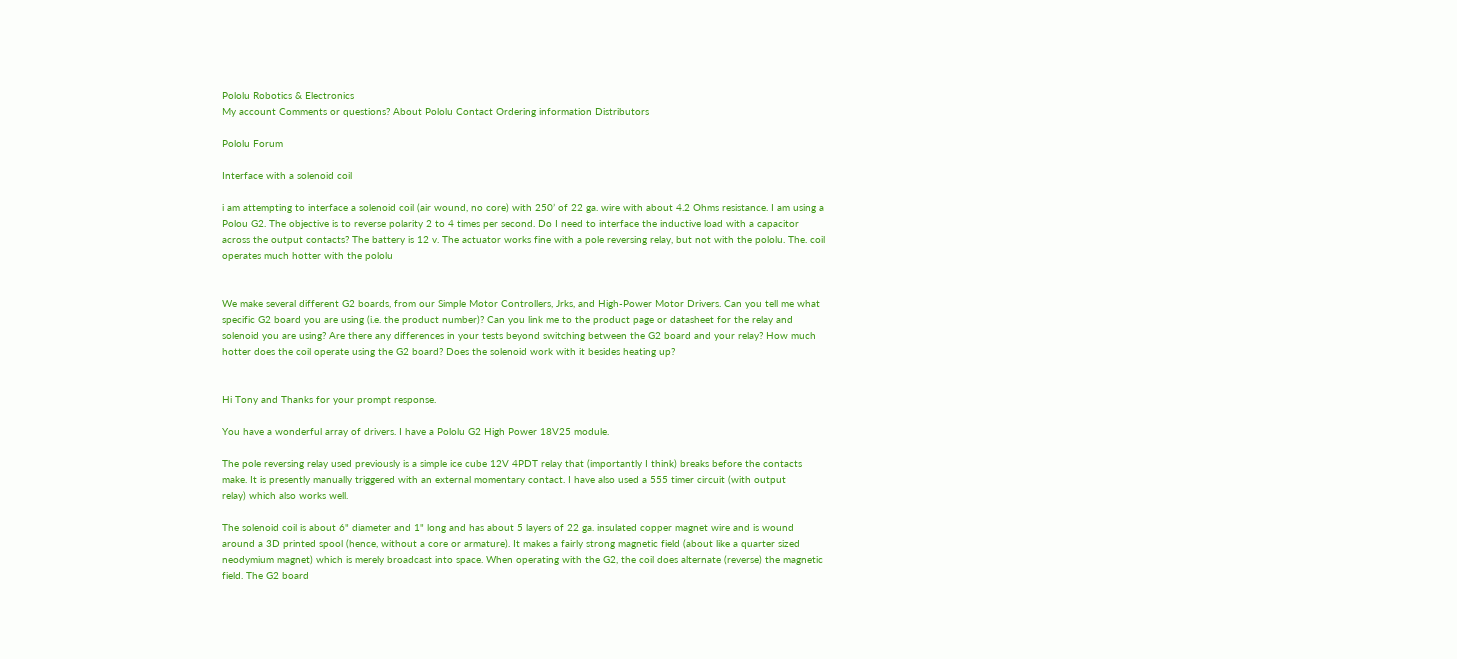Pololu Robotics & Electronics
My account Comments or questions? About Pololu Contact Ordering information Distributors

Pololu Forum

Interface with a solenoid coil

i am attempting to interface a solenoid coil (air wound, no core) with 250’ of 22 ga. wire with about 4.2 Ohms resistance. I am using a Polou G2. The objective is to reverse polarity 2 to 4 times per second. Do I need to interface the inductive load with a capacitor across the output contacts? The battery is 12 v. The actuator works fine with a pole reversing relay, but not with the pololu. The. coil operates much hotter with the pololu


We make several different G2 boards, from our Simple Motor Controllers, Jrks, and High-Power Motor Drivers. Can you tell me what specific G2 board you are using (i.e. the product number)? Can you link me to the product page or datasheet for the relay and solenoid you are using? Are there any differences in your tests beyond switching between the G2 board and your relay? How much hotter does the coil operate using the G2 board? Does the solenoid work with it besides heating up?


Hi Tony and Thanks for your prompt response.

You have a wonderful array of drivers. I have a Pololu G2 High Power 18V25 module.

The pole reversing relay used previously is a simple ice cube 12V 4PDT relay that (importantly I think) breaks before the contacts make. It is presently manually triggered with an external momentary contact. I have also used a 555 timer circuit (with output
relay) which also works well.

The solenoid coil is about 6" diameter and 1" long and has about 5 layers of 22 ga. insulated copper magnet wire and is wound around a 3D printed spool (hence, without a core or armature). It makes a fairly strong magnetic field (about like a quarter sized
neodymium magnet) which is merely broadcast into space. When operating with the G2, the coil does alternate (reverse) the magnetic field. The G2 board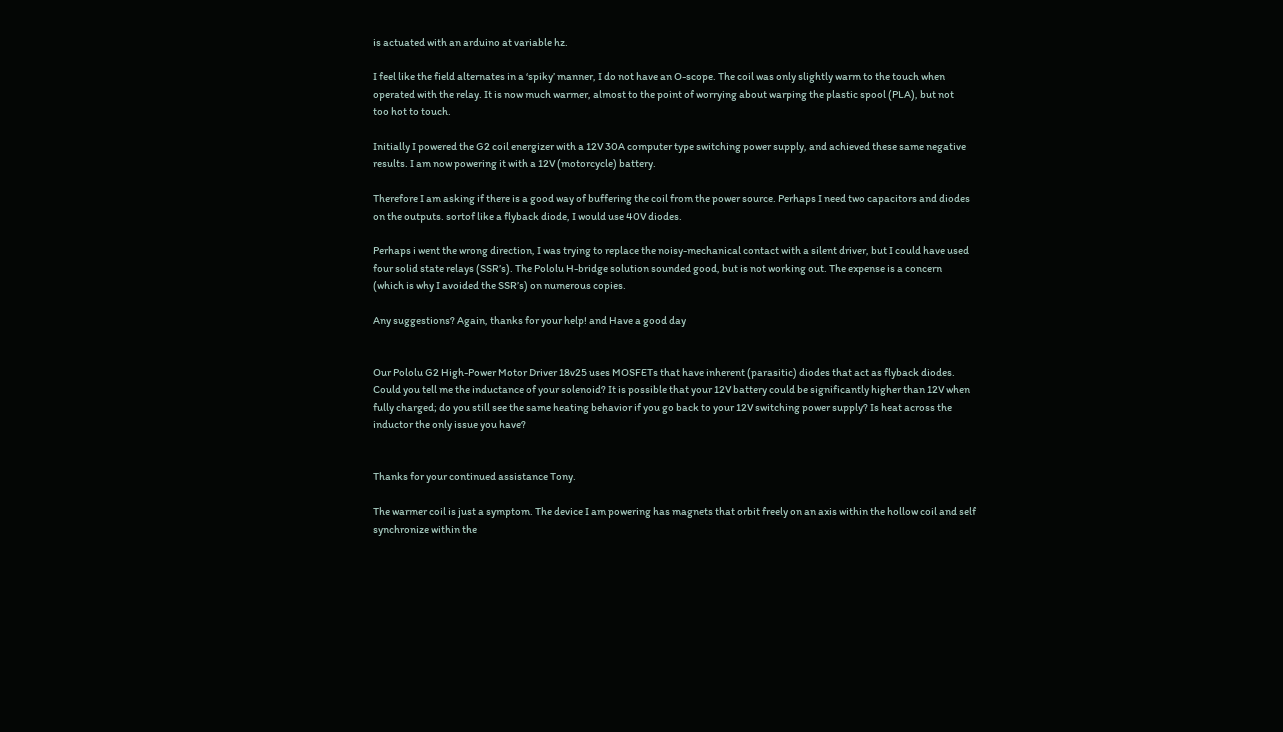is actuated with an arduino at variable hz.

I feel like the field alternates in a ‘spiky’ manner, I do not have an O-scope. The coil was only slightly warm to the touch when operated with the relay. It is now much warmer, almost to the point of worrying about warping the plastic spool (PLA), but not
too hot to touch.

Initially I powered the G2 coil energizer with a 12V 30A computer type switching power supply, and achieved these same negative results. I am now powering it with a 12V (motorcycle) battery.

Therefore I am asking if there is a good way of buffering the coil from the power source. Perhaps I need two capacitors and diodes on the outputs. sortof like a flyback diode, I would use 40V diodes.

Perhaps i went the wrong direction, I was trying to replace the noisy-mechanical contact with a silent driver, but I could have used four solid state relays (SSR’s). The Pololu H-bridge solution sounded good, but is not working out. The expense is a concern
(which is why I avoided the SSR’s) on numerous copies.

Any suggestions? Again, thanks for your help! and Have a good day


Our Pololu G2 High-Power Motor Driver 18v25 uses MOSFETs that have inherent (parasitic) diodes that act as flyback diodes. Could you tell me the inductance of your solenoid? It is possible that your 12V battery could be significantly higher than 12V when fully charged; do you still see the same heating behavior if you go back to your 12V switching power supply? Is heat across the inductor the only issue you have?


Thanks for your continued assistance Tony.

The warmer coil is just a symptom. The device I am powering has magnets that orbit freely on an axis within the hollow coil and self synchronize within the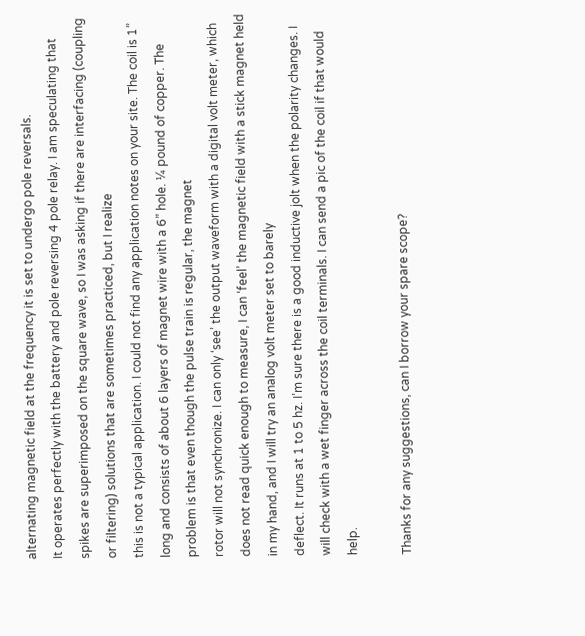alternating magnetic field at the frequency it is set to undergo pole reversals.
It operates perfectly with the battery and pole reversing 4 pole relay. I am speculating that spikes are superimposed on the square wave, so I was asking if there are interfacing (coupling or filtering) solutions that are sometimes practiced, but I realize
this is not a typical application. I could not find any application notes on your site. The coil is 1” long and consists of about 6 layers of magnet wire with a 6” hole. ¼ pound of copper. The problem is that even though the pulse train is regular, the magnet
rotor will not synchronize. I can only ‘see’ the output waveform with a digital volt meter, which does not read quick enough to measure, I can ‘feel’ the magnetic field with a stick magnet held in my hand, and I will try an analog volt meter set to barely
deflect. It runs at 1 to 5 hz. I’m sure there is a good inductive jolt when the polarity changes. I will check with a wet finger across the coil terminals. I can send a pic of the coil if that would help.

Thanks for any suggestions, can I borrow your spare scope?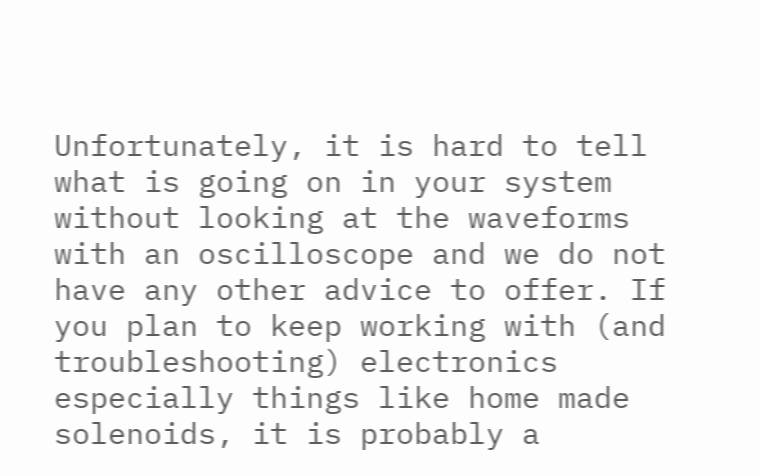Unfortunately, it is hard to tell what is going on in your system without looking at the waveforms with an oscilloscope and we do not have any other advice to offer. If you plan to keep working with (and troubleshooting) electronics especially things like home made solenoids, it is probably a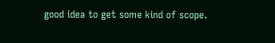good idea to get some kind of scope.